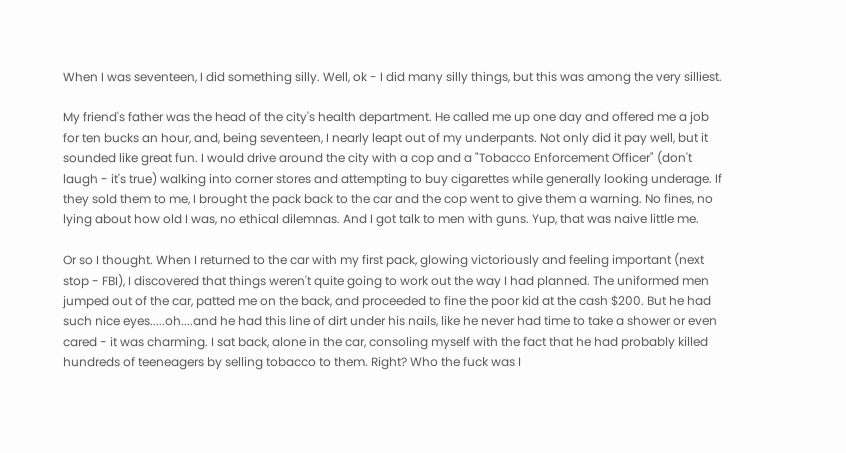When I was seventeen, I did something silly. Well, ok - I did many silly things, but this was among the very silliest.

My friend's father was the head of the city's health department. He called me up one day and offered me a job for ten bucks an hour, and, being seventeen, I nearly leapt out of my underpants. Not only did it pay well, but it sounded like great fun. I would drive around the city with a cop and a "Tobacco Enforcement Officer" (don't laugh - it's true) walking into corner stores and attempting to buy cigarettes while generally looking underage. If they sold them to me, I brought the pack back to the car and the cop went to give them a warning. No fines, no lying about how old I was, no ethical dilemnas. And I got talk to men with guns. Yup, that was naive little me.

Or so I thought. When I returned to the car with my first pack, glowing victoriously and feeling important (next stop - FBI), I discovered that things weren't quite going to work out the way I had planned. The uniformed men jumped out of the car, patted me on the back, and proceeded to fine the poor kid at the cash $200. But he had such nice eyes.....oh....and he had this line of dirt under his nails, like he never had time to take a shower or even cared - it was charming. I sat back, alone in the car, consoling myself with the fact that he had probably killed hundreds of teeneagers by selling tobacco to them. Right? Who the fuck was I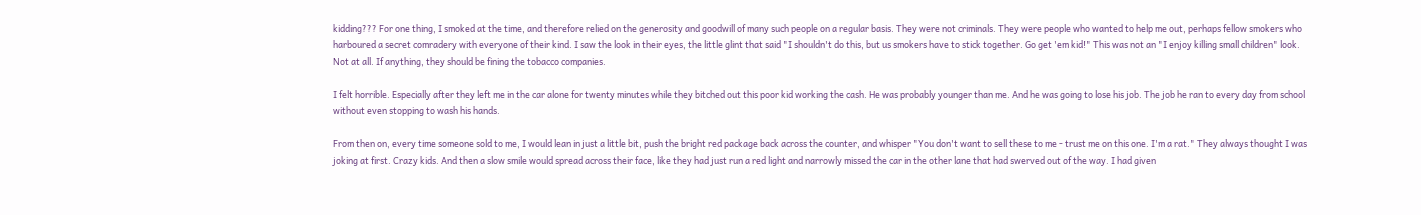kidding??? For one thing, I smoked at the time, and therefore relied on the generosity and goodwill of many such people on a regular basis. They were not criminals. They were people who wanted to help me out, perhaps fellow smokers who harboured a secret comradery with everyone of their kind. I saw the look in their eyes, the little glint that said "I shouldn't do this, but us smokers have to stick together. Go get 'em kid!" This was not an "I enjoy killing small children" look. Not at all. If anything, they should be fining the tobacco companies.

I felt horrible. Especially after they left me in the car alone for twenty minutes while they bitched out this poor kid working the cash. He was probably younger than me. And he was going to lose his job. The job he ran to every day from school without even stopping to wash his hands.

From then on, every time someone sold to me, I would lean in just a little bit, push the bright red package back across the counter, and whisper "You don't want to sell these to me - trust me on this one. I'm a rat." They always thought I was joking at first. Crazy kids. And then a slow smile would spread across their face, like they had just run a red light and narrowly missed the car in the other lane that had swerved out of the way. I had given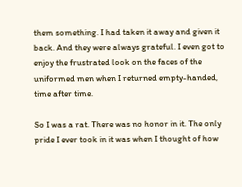them something. I had taken it away and given it back. And they were always grateful. I even got to enjoy the frustrated look on the faces of the uniformed men when I returned empty-handed, time after time.

So I was a rat. There was no honor in it. The only pride I ever took in it was when I thought of how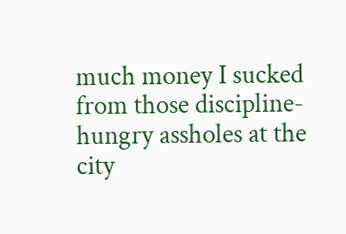much money I sucked from those discipline-hungry assholes at the city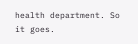health department. So it goes.